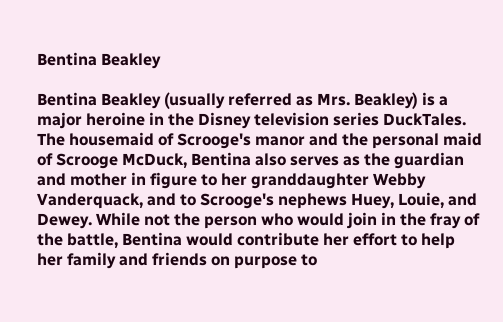Bentina Beakley

Bentina Beakley (usually referred as Mrs. Beakley) is a major heroine in the Disney television series DuckTales. The housemaid of Scrooge's manor and the personal maid of Scrooge McDuck, Bentina also serves as the guardian and mother in figure to her granddaughter Webby Vanderquack, and to Scrooge's nephews Huey, Louie, and Dewey. While not the person who would join in the fray of the battle, Bentina would contribute her effort to help her family and friends on purpose to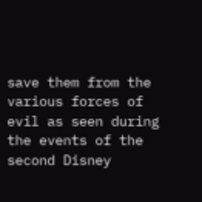save them from the various forces of evil as seen during the events of the second Disney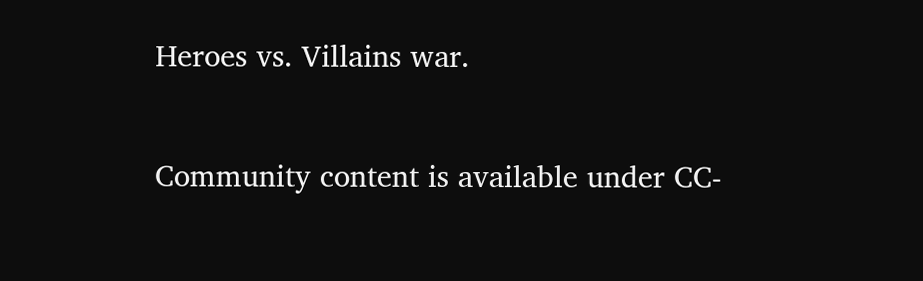Heroes vs. Villains war.

Community content is available under CC-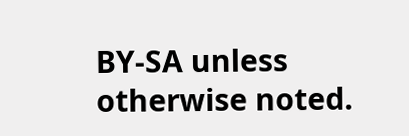BY-SA unless otherwise noted.